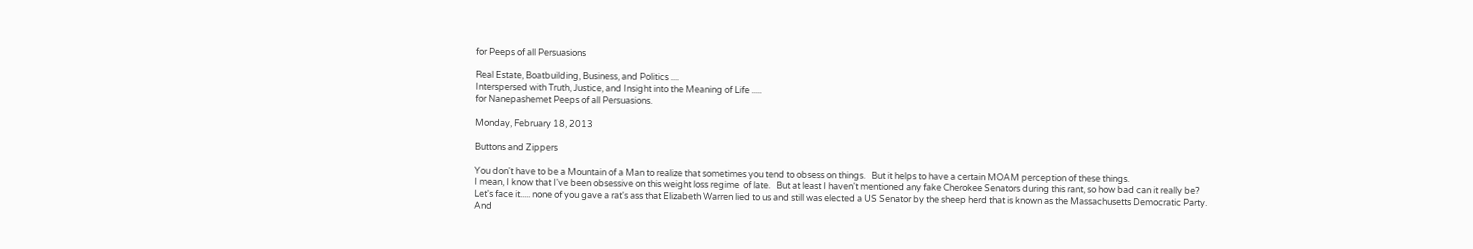for Peeps of all Persuasions

Real Estate, Boatbuilding, Business, and Politics ....
Interspersed with Truth, Justice, and Insight into the Meaning of Life .....
for Nanepashemet Peeps of all Persuasions.

Monday, February 18, 2013

Buttons and Zippers

You don't have to be a Mountain of a Man to realize that sometimes you tend to obsess on things.   But it helps to have a certain MOAM perception of these things.
I mean, I know that I've been obsessive on this weight loss regime  of late.   But at least I haven't mentioned any fake Cherokee Senators during this rant, so how bad can it really be?
Let's face it..... none of you gave a rat's ass that Elizabeth Warren lied to us and still was elected a US Senator by the sheep herd that is known as the Massachusetts Democratic Party.
And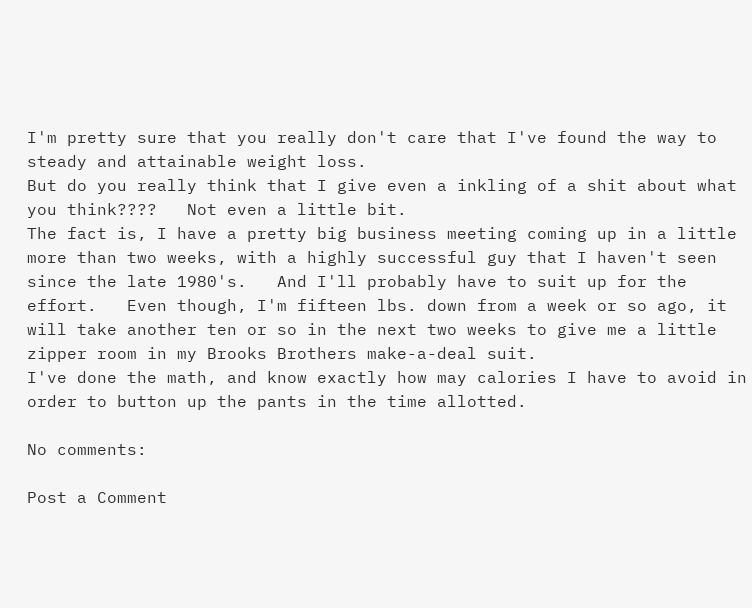I'm pretty sure that you really don't care that I've found the way to steady and attainable weight loss.
But do you really think that I give even a inkling of a shit about what you think????   Not even a little bit.
The fact is, I have a pretty big business meeting coming up in a little more than two weeks, with a highly successful guy that I haven't seen since the late 1980's.   And I'll probably have to suit up for the effort.   Even though, I'm fifteen lbs. down from a week or so ago, it will take another ten or so in the next two weeks to give me a little zipper room in my Brooks Brothers make-a-deal suit.
I've done the math, and know exactly how may calories I have to avoid in order to button up the pants in the time allotted.

No comments:

Post a Comment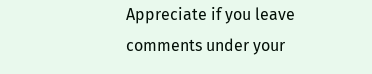Appreciate if you leave comments under your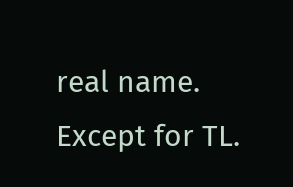real name. Except for TL.